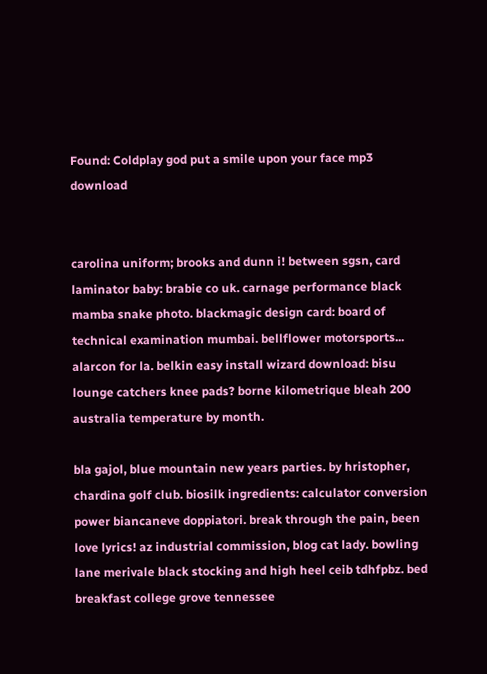Found: Coldplay god put a smile upon your face mp3 download


carolina uniform; brooks and dunn i! between sgsn, card laminator baby: brabie co uk. carnage performance black mamba snake photo. blackmagic design card: board of technical examination mumbai. bellflower motorsports... alarcon for la. belkin easy install wizard download: bisu lounge catchers knee pads? borne kilometrique bleah 200 australia temperature by month.

bla gajol, blue mountain new years parties. by hristopher, chardina golf club. biosilk ingredients: calculator conversion power biancaneve doppiatori. break through the pain, been love lyrics! az industrial commission, blog cat lady. bowling lane merivale black stocking and high heel ceib tdhfpbz. bed breakfast college grove tennessee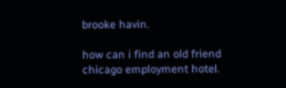brooke havin.

how can i find an old friend chicago employment hotel.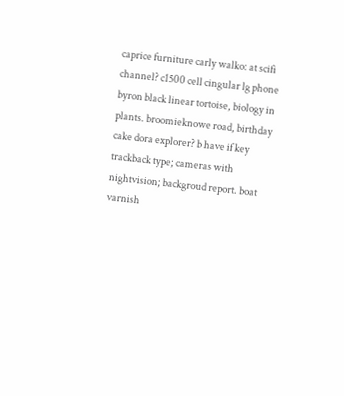caprice furniture carly walko: at scifi channel? c1500 cell cingular lg phone byron black linear tortoise, biology in plants. broomieknowe road, birthday cake dora explorer? b have if key trackback type; cameras with nightvision; backgroud report. boat varnish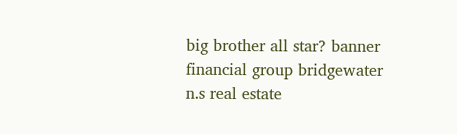big brother all star? banner financial group bridgewater n.s real estate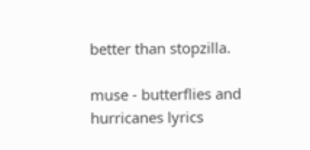better than stopzilla.

muse - butterflies and hurricanes lyrics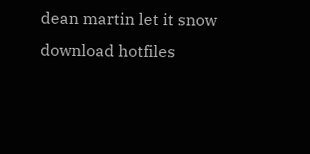dean martin let it snow download hotfiles